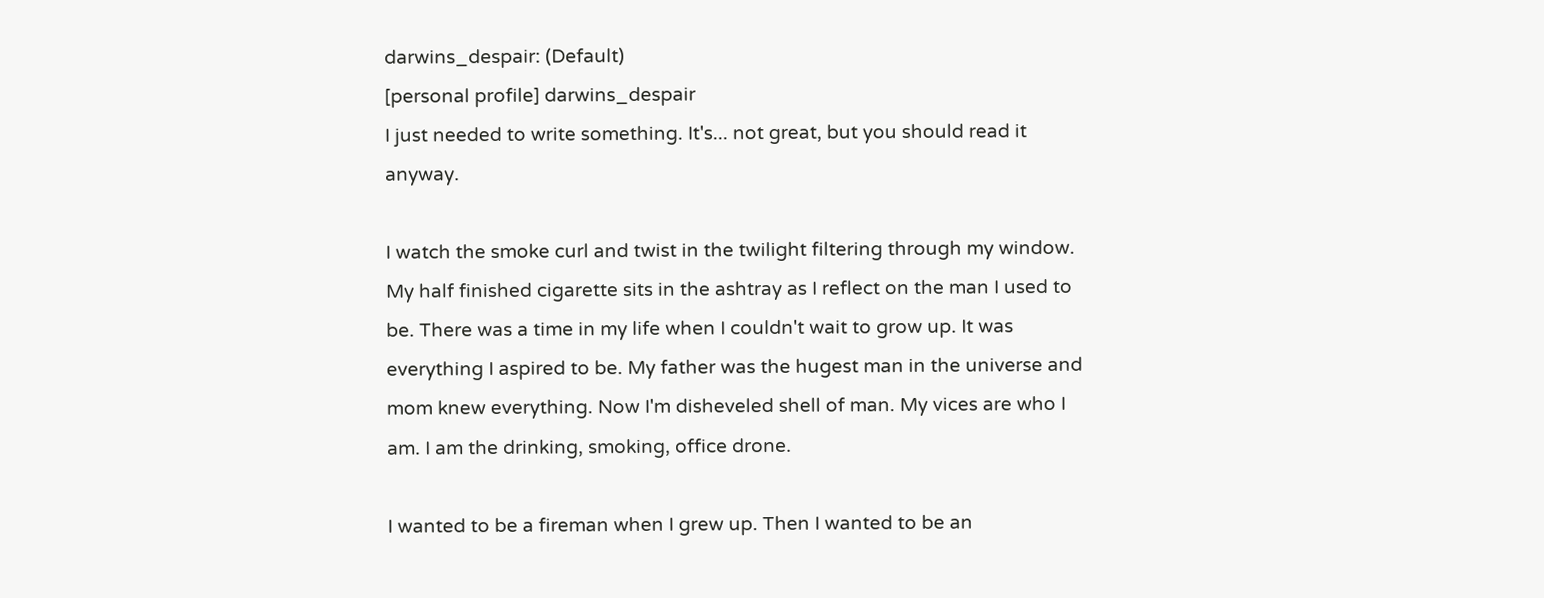darwins_despair: (Default)
[personal profile] darwins_despair
I just needed to write something. It's... not great, but you should read it anyway.

I watch the smoke curl and twist in the twilight filtering through my window. My half finished cigarette sits in the ashtray as I reflect on the man I used to be. There was a time in my life when I couldn't wait to grow up. It was everything I aspired to be. My father was the hugest man in the universe and mom knew everything. Now I'm disheveled shell of man. My vices are who I am. I am the drinking, smoking, office drone.

I wanted to be a fireman when I grew up. Then I wanted to be an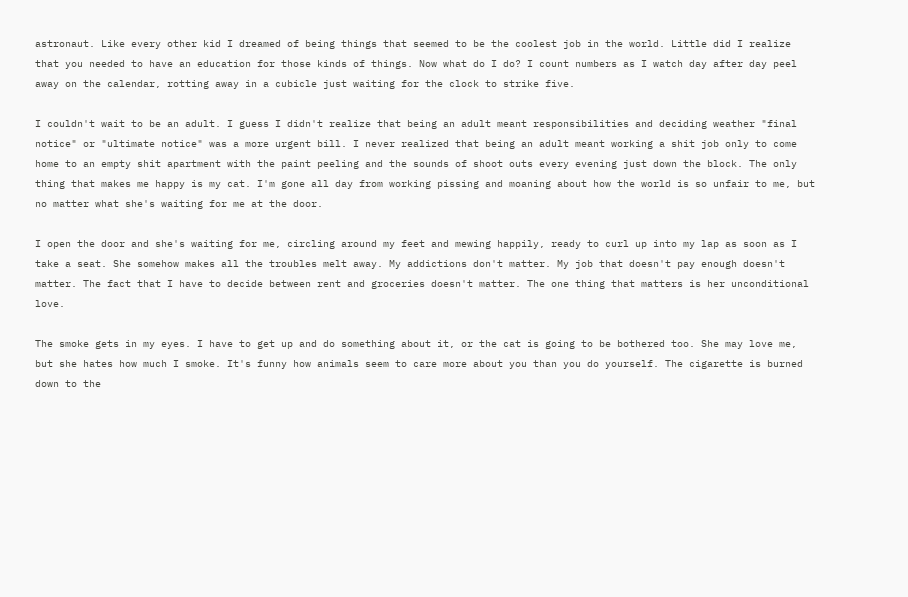astronaut. Like every other kid I dreamed of being things that seemed to be the coolest job in the world. Little did I realize that you needed to have an education for those kinds of things. Now what do I do? I count numbers as I watch day after day peel away on the calendar, rotting away in a cubicle just waiting for the clock to strike five.

I couldn't wait to be an adult. I guess I didn't realize that being an adult meant responsibilities and deciding weather "final notice" or "ultimate notice" was a more urgent bill. I never realized that being an adult meant working a shit job only to come home to an empty shit apartment with the paint peeling and the sounds of shoot outs every evening just down the block. The only thing that makes me happy is my cat. I'm gone all day from working pissing and moaning about how the world is so unfair to me, but no matter what she's waiting for me at the door.

I open the door and she's waiting for me, circling around my feet and mewing happily, ready to curl up into my lap as soon as I take a seat. She somehow makes all the troubles melt away. My addictions don't matter. My job that doesn't pay enough doesn't matter. The fact that I have to decide between rent and groceries doesn't matter. The one thing that matters is her unconditional love.

The smoke gets in my eyes. I have to get up and do something about it, or the cat is going to be bothered too. She may love me, but she hates how much I smoke. It's funny how animals seem to care more about you than you do yourself. The cigarette is burned down to the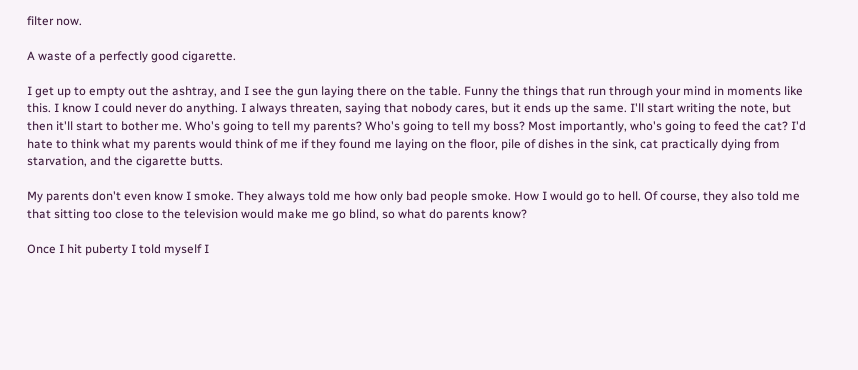filter now.

A waste of a perfectly good cigarette.

I get up to empty out the ashtray, and I see the gun laying there on the table. Funny the things that run through your mind in moments like this. I know I could never do anything. I always threaten, saying that nobody cares, but it ends up the same. I'll start writing the note, but then it'll start to bother me. Who's going to tell my parents? Who's going to tell my boss? Most importantly, who's going to feed the cat? I'd hate to think what my parents would think of me if they found me laying on the floor, pile of dishes in the sink, cat practically dying from starvation, and the cigarette butts.

My parents don't even know I smoke. They always told me how only bad people smoke. How I would go to hell. Of course, they also told me that sitting too close to the television would make me go blind, so what do parents know?

Once I hit puberty I told myself I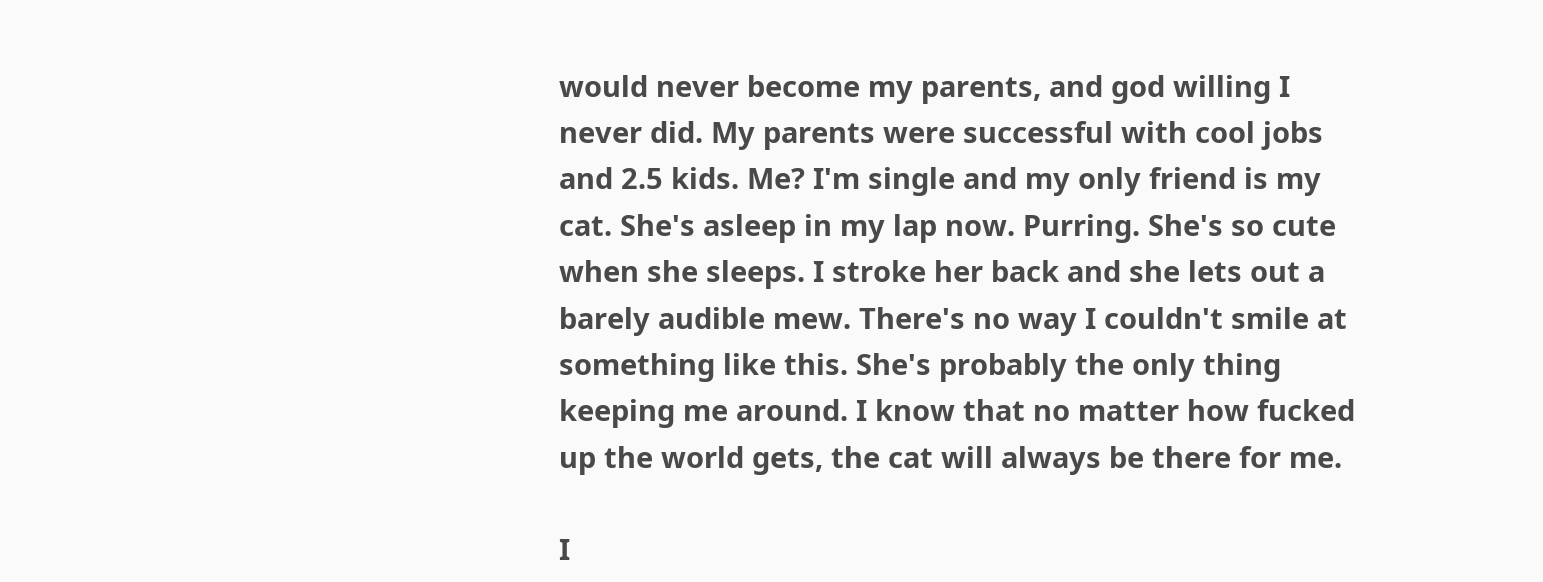would never become my parents, and god willing I never did. My parents were successful with cool jobs and 2.5 kids. Me? I'm single and my only friend is my cat. She's asleep in my lap now. Purring. She's so cute when she sleeps. I stroke her back and she lets out a barely audible mew. There's no way I couldn't smile at something like this. She's probably the only thing keeping me around. I know that no matter how fucked up the world gets, the cat will always be there for me.

I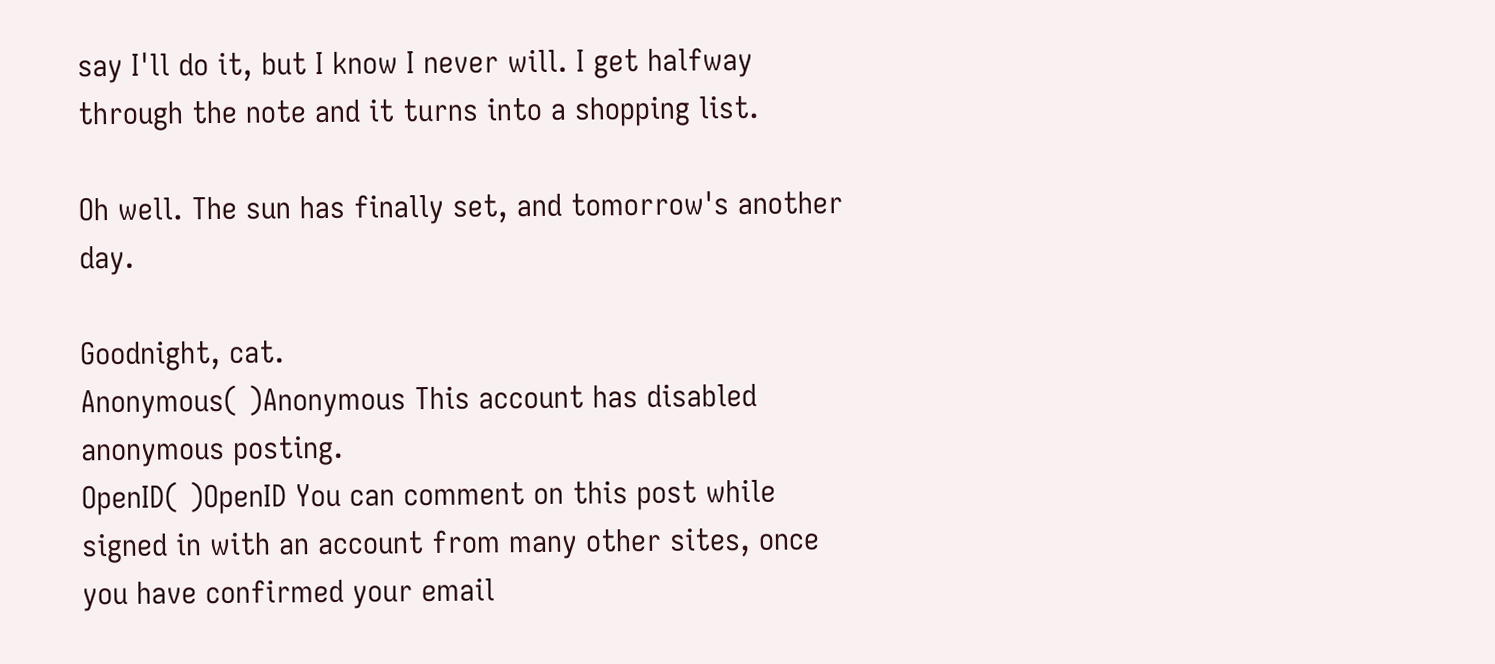say I'll do it, but I know I never will. I get halfway through the note and it turns into a shopping list.

Oh well. The sun has finally set, and tomorrow's another day.

Goodnight, cat.
Anonymous( )Anonymous This account has disabled anonymous posting.
OpenID( )OpenID You can comment on this post while signed in with an account from many other sites, once you have confirmed your email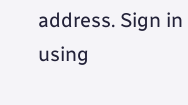address. Sign in using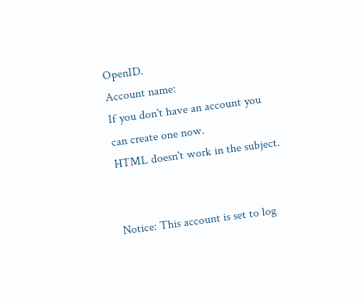OpenID.
Account name:
If you don't have an account you can create one now.
HTML doesn't work in the subject.


Notice: This account is set to log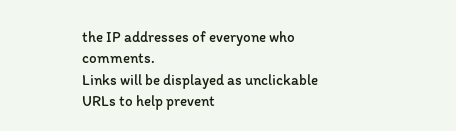the IP addresses of everyone who comments.
Links will be displayed as unclickable URLs to help prevent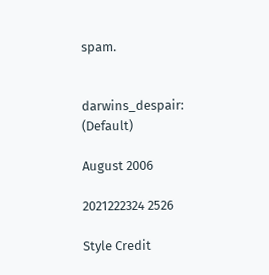spam.


darwins_despair: (Default)

August 2006

2021222324 2526

Style Credit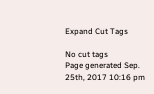Expand Cut Tags

No cut tags
Page generated Sep. 25th, 2017 10:16 pm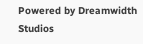Powered by Dreamwidth Studios